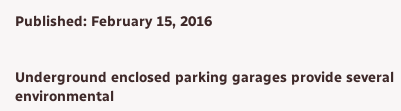Published: February 15, 2016


Underground enclosed parking garages provide several environmental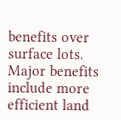benefits over surface lots. Major benefits include more efficient land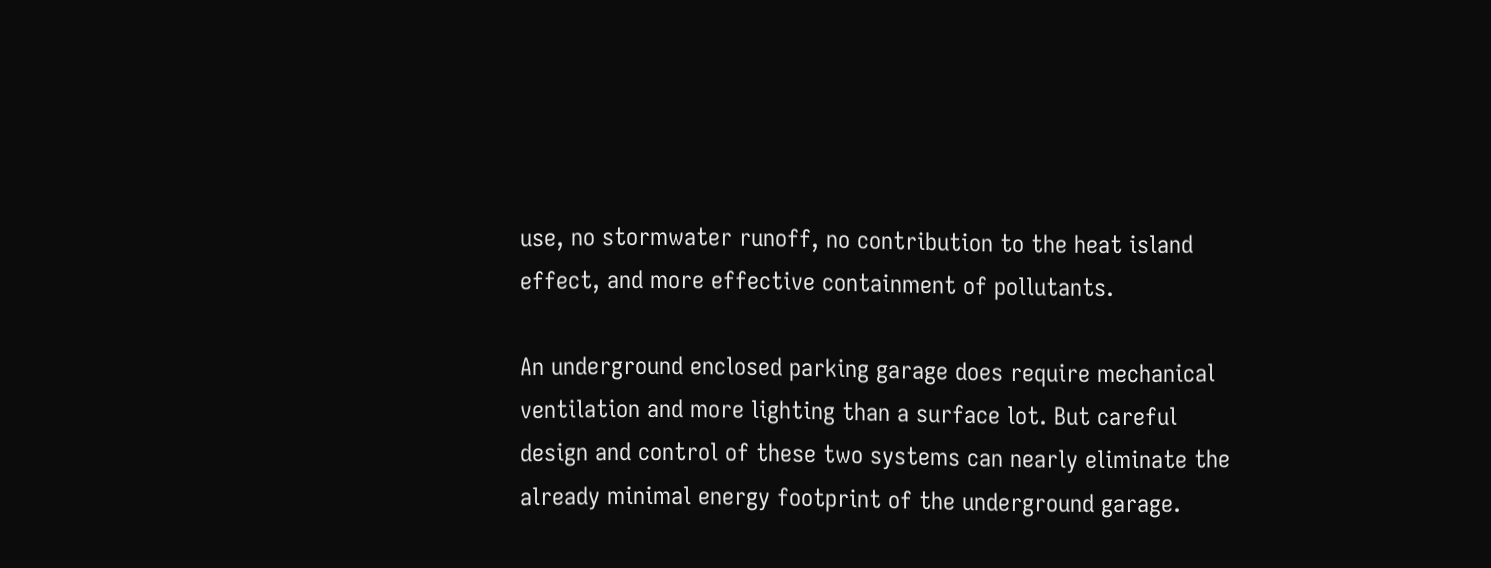use, no stormwater runoff, no contribution to the heat island effect, and more effective containment of pollutants.

An underground enclosed parking garage does require mechanical ventilation and more lighting than a surface lot. But careful design and control of these two systems can nearly eliminate the already minimal energy footprint of the underground garage.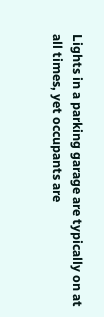Lights in a parking garage are typically on at all times, yet occupants are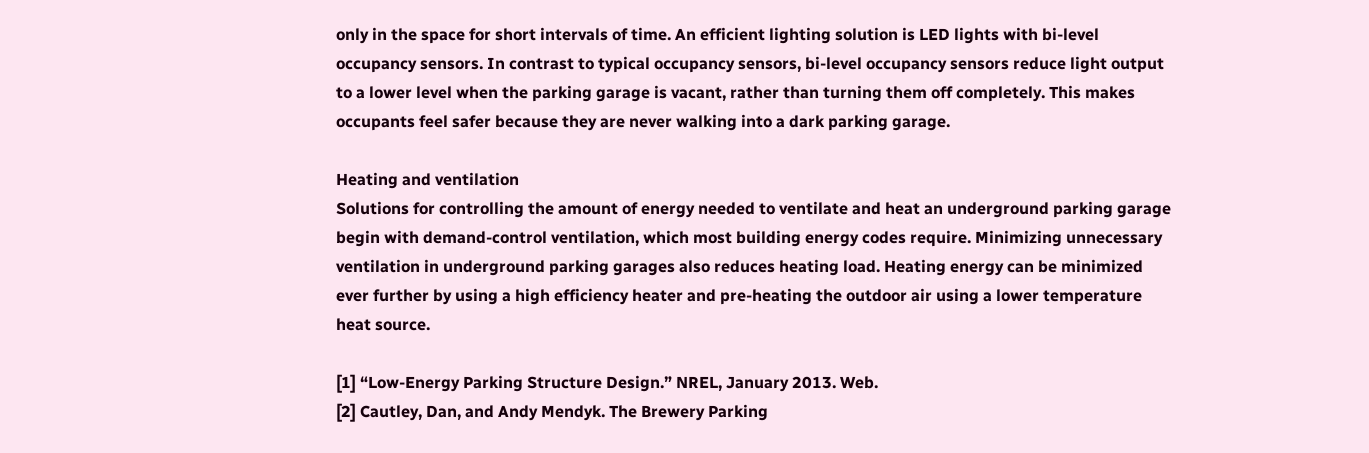only in the space for short intervals of time. An efficient lighting solution is LED lights with bi-level occupancy sensors. In contrast to typical occupancy sensors, bi-level occupancy sensors reduce light output to a lower level when the parking garage is vacant, rather than turning them off completely. This makes occupants feel safer because they are never walking into a dark parking garage.

Heating and ventilation
Solutions for controlling the amount of energy needed to ventilate and heat an underground parking garage begin with demand-control ventilation, which most building energy codes require. Minimizing unnecessary ventilation in underground parking garages also reduces heating load. Heating energy can be minimized ever further by using a high efficiency heater and pre-heating the outdoor air using a lower temperature heat source.

[1] “Low-Energy Parking Structure Design.” NREL, January 2013. Web.
[2] Cautley, Dan, and Andy Mendyk. The Brewery Parking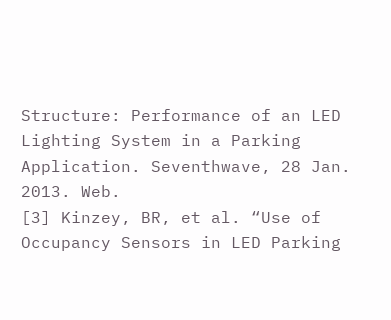Structure: Performance of an LED Lighting System in a Parking Application. Seventhwave, 28 Jan. 2013. Web.
[3] Kinzey, BR, et al. “Use of Occupancy Sensors in LED Parking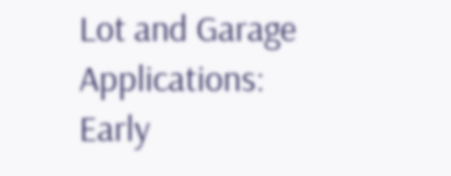Lot and Garage Applications: Early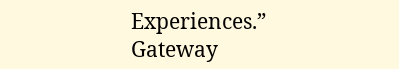Experiences.” Gateway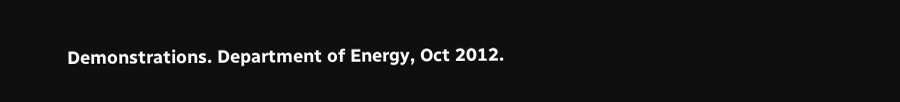Demonstrations. Department of Energy, Oct 2012.